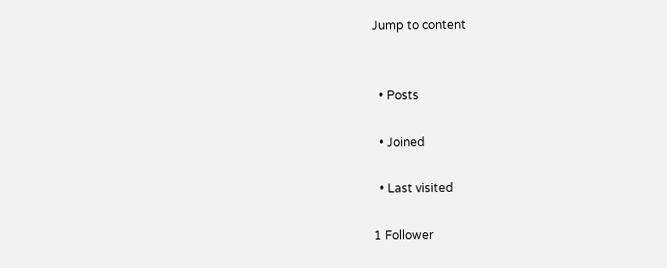Jump to content


  • Posts

  • Joined

  • Last visited

1 Follower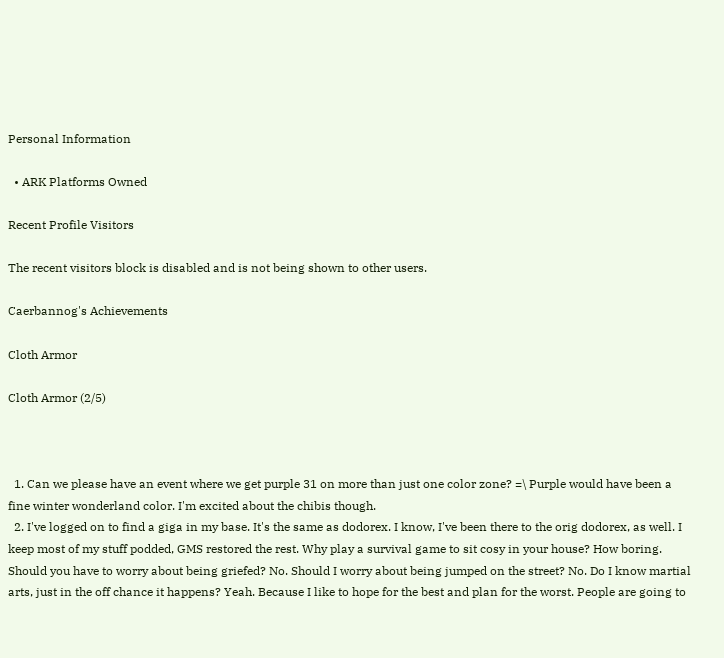Personal Information

  • ARK Platforms Owned

Recent Profile Visitors

The recent visitors block is disabled and is not being shown to other users.

Caerbannog's Achievements

Cloth Armor

Cloth Armor (2/5)



  1. Can we please have an event where we get purple 31 on more than just one color zone? =\ Purple would have been a fine winter wonderland color. I'm excited about the chibis though.
  2. I've logged on to find a giga in my base. It's the same as dodorex. I know, I've been there to the orig dodorex, as well. I keep most of my stuff podded, GMS restored the rest. Why play a survival game to sit cosy in your house? How boring. Should you have to worry about being griefed? No. Should I worry about being jumped on the street? No. Do I know martial arts, just in the off chance it happens? Yeah. Because I like to hope for the best and plan for the worst. People are going to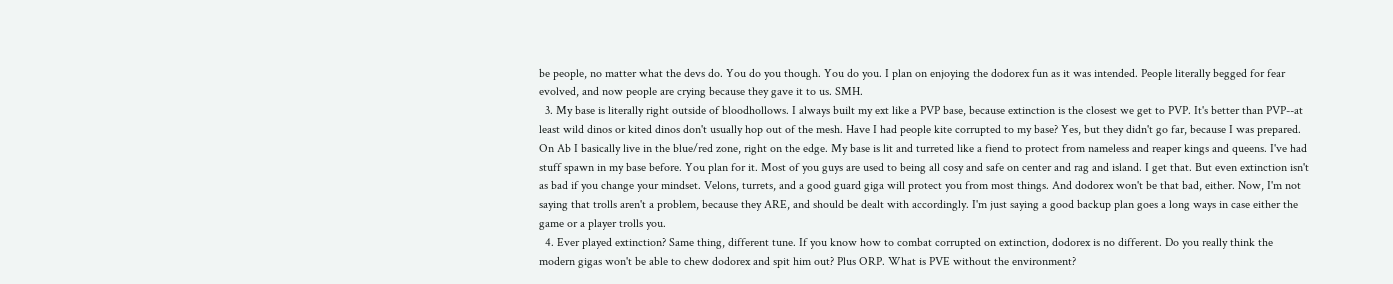be people, no matter what the devs do. You do you though. You do you. I plan on enjoying the dodorex fun as it was intended. People literally begged for fear evolved, and now people are crying because they gave it to us. SMH.
  3. My base is literally right outside of bloodhollows. I always built my ext like a PVP base, because extinction is the closest we get to PVP. It's better than PVP--at least wild dinos or kited dinos don't usually hop out of the mesh. Have I had people kite corrupted to my base? Yes, but they didn't go far, because I was prepared. On Ab I basically live in the blue/red zone, right on the edge. My base is lit and turreted like a fiend to protect from nameless and reaper kings and queens. I've had stuff spawn in my base before. You plan for it. Most of you guys are used to being all cosy and safe on center and rag and island. I get that. But even extinction isn't as bad if you change your mindset. Velons, turrets, and a good guard giga will protect you from most things. And dodorex won't be that bad, either. Now, I'm not saying that trolls aren't a problem, because they ARE, and should be dealt with accordingly. I'm just saying a good backup plan goes a long ways in case either the game or a player trolls you.
  4. Ever played extinction? Same thing, different tune. If you know how to combat corrupted on extinction, dodorex is no different. Do you really think the modern gigas won't be able to chew dodorex and spit him out? Plus ORP. What is PVE without the environment?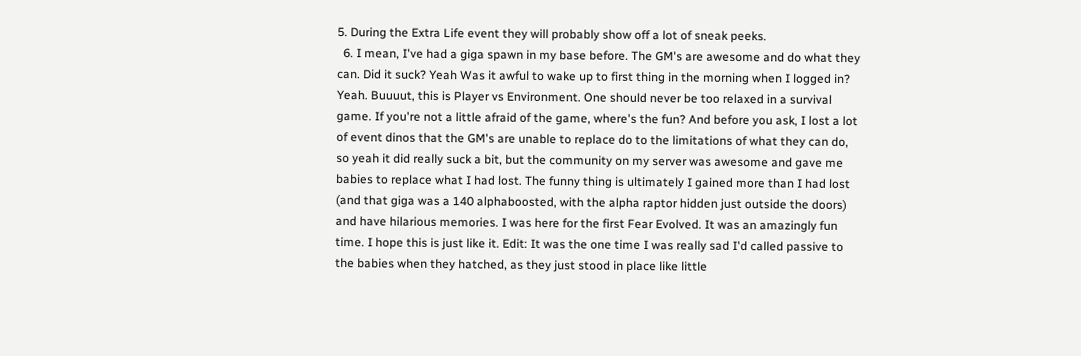5. During the Extra Life event they will probably show off a lot of sneak peeks.
  6. I mean, I've had a giga spawn in my base before. The GM's are awesome and do what they can. Did it suck? Yeah Was it awful to wake up to first thing in the morning when I logged in? Yeah. Buuuut, this is Player vs Environment. One should never be too relaxed in a survival game. If you're not a little afraid of the game, where's the fun? And before you ask, I lost a lot of event dinos that the GM's are unable to replace do to the limitations of what they can do, so yeah it did really suck a bit, but the community on my server was awesome and gave me babies to replace what I had lost. The funny thing is ultimately I gained more than I had lost (and that giga was a 140 alphaboosted, with the alpha raptor hidden just outside the doors) and have hilarious memories. I was here for the first Fear Evolved. It was an amazingly fun time. I hope this is just like it. Edit: It was the one time I was really sad I'd called passive to the babies when they hatched, as they just stood in place like little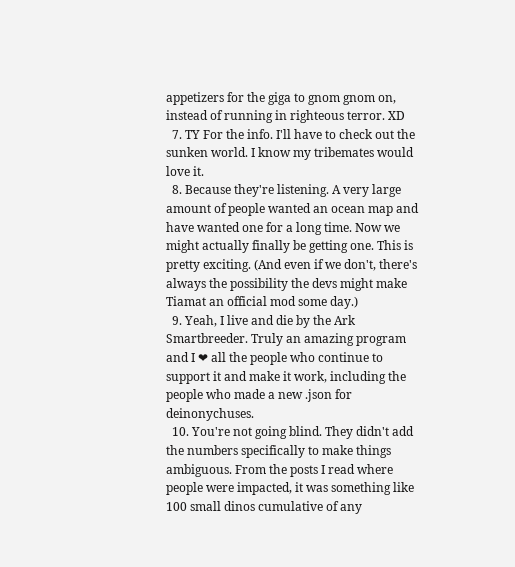appetizers for the giga to gnom gnom on, instead of running in righteous terror. XD
  7. TY For the info. I'll have to check out the sunken world. I know my tribemates would love it.
  8. Because they're listening. A very large amount of people wanted an ocean map and have wanted one for a long time. Now we might actually finally be getting one. This is pretty exciting. (And even if we don't, there's always the possibility the devs might make Tiamat an official mod some day.)
  9. Yeah, I live and die by the Ark Smartbreeder. Truly an amazing program and I ❤ all the people who continue to support it and make it work, including the people who made a new .json for deinonychuses.
  10. You're not going blind. They didn't add the numbers specifically to make things ambiguous. From the posts I read where people were impacted, it was something like 100 small dinos cumulative of any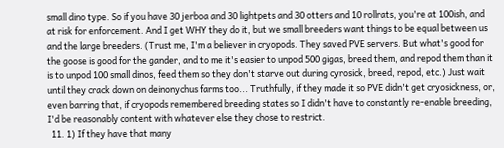small dino type. So if you have 30 jerboa and 30 lightpets and 30 otters and 10 rollrats, you're at 100ish, and at risk for enforcement. And I get WHY they do it, but we small breeders want things to be equal between us and the large breeders. (Trust me, I'm a believer in cryopods. They saved PVE servers. But what's good for the goose is good for the gander, and to me it's easier to unpod 500 gigas, breed them, and repod them than it is to unpod 100 small dinos, feed them so they don't starve out during cyrosick, breed, repod, etc.) Just wait until they crack down on deinonychus farms too... Truthfully, if they made it so PVE didn't get cryosickness, or, even barring that, if cryopods remembered breeding states so I didn't have to constantly re-enable breeding, I'd be reasonably content with whatever else they chose to restrict.
  11. 1) If they have that many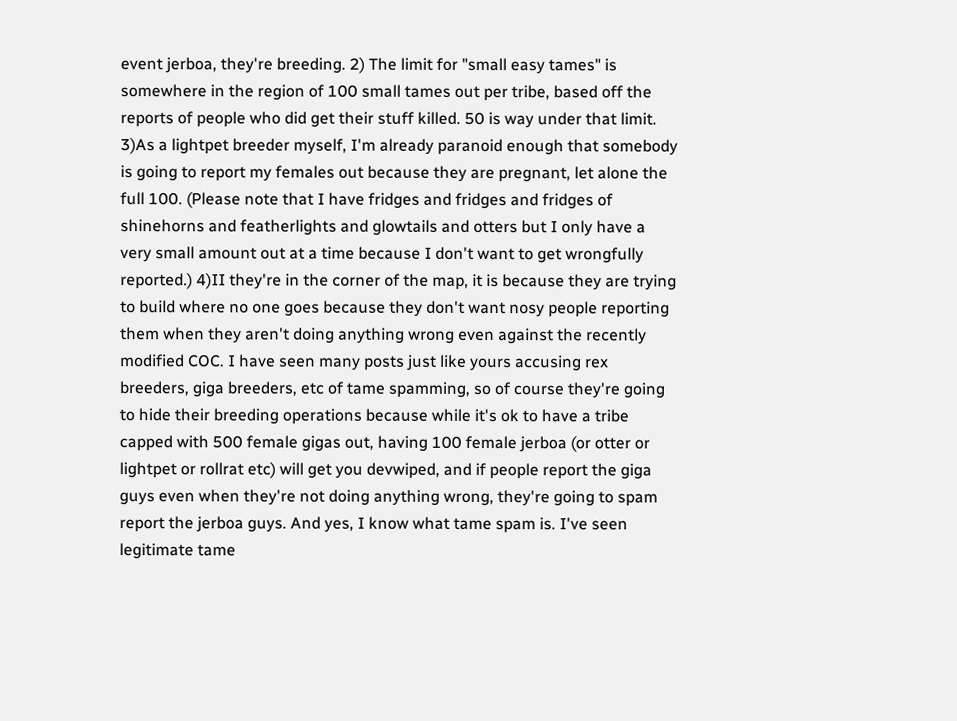event jerboa, they're breeding. 2) The limit for "small easy tames" is somewhere in the region of 100 small tames out per tribe, based off the reports of people who did get their stuff killed. 50 is way under that limit. 3)As a lightpet breeder myself, I'm already paranoid enough that somebody is going to report my females out because they are pregnant, let alone the full 100. (Please note that I have fridges and fridges and fridges of shinehorns and featherlights and glowtails and otters but I only have a very small amount out at a time because I don't want to get wrongfully reported.) 4)II they're in the corner of the map, it is because they are trying to build where no one goes because they don't want nosy people reporting them when they aren't doing anything wrong even against the recently modified COC. I have seen many posts just like yours accusing rex breeders, giga breeders, etc of tame spamming, so of course they're going to hide their breeding operations because while it's ok to have a tribe capped with 500 female gigas out, having 100 female jerboa (or otter or lightpet or rollrat etc) will get you devwiped, and if people report the giga guys even when they're not doing anything wrong, they're going to spam report the jerboa guys. And yes, I know what tame spam is. I've seen legitimate tame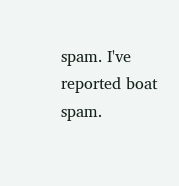spam. I've reported boat spam.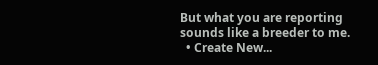But what you are reporting sounds like a breeder to me.
  • Create New...